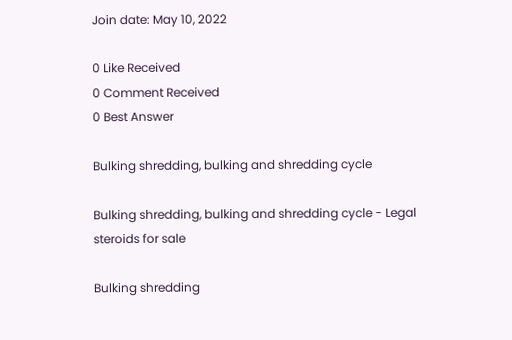Join date: May 10, 2022

0 Like Received
0 Comment Received
0 Best Answer

Bulking shredding, bulking and shredding cycle

Bulking shredding, bulking and shredding cycle - Legal steroids for sale

Bulking shredding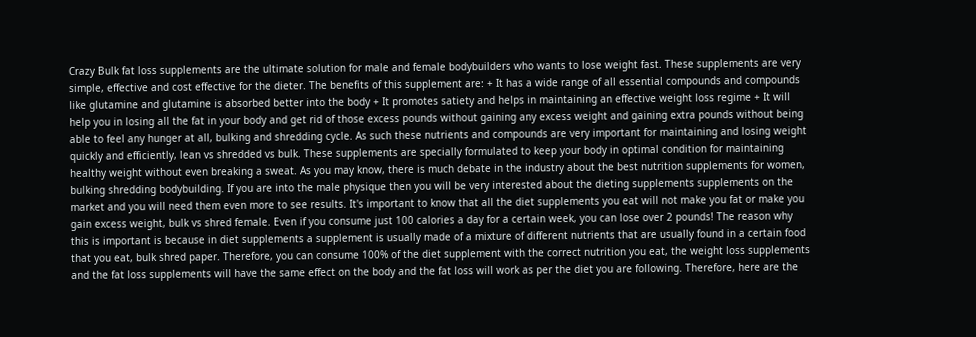Crazy Bulk fat loss supplements are the ultimate solution for male and female bodybuilders who wants to lose weight fast. These supplements are very simple, effective and cost effective for the dieter. The benefits of this supplement are: + It has a wide range of all essential compounds and compounds like glutamine and glutamine is absorbed better into the body + It promotes satiety and helps in maintaining an effective weight loss regime + It will help you in losing all the fat in your body and get rid of those excess pounds without gaining any excess weight and gaining extra pounds without being able to feel any hunger at all, bulking and shredding cycle. As such these nutrients and compounds are very important for maintaining and losing weight quickly and efficiently, lean vs shredded vs bulk. These supplements are specially formulated to keep your body in optimal condition for maintaining healthy weight without even breaking a sweat. As you may know, there is much debate in the industry about the best nutrition supplements for women, bulking shredding bodybuilding. If you are into the male physique then you will be very interested about the dieting supplements supplements on the market and you will need them even more to see results. It's important to know that all the diet supplements you eat will not make you fat or make you gain excess weight, bulk vs shred female. Even if you consume just 100 calories a day for a certain week, you can lose over 2 pounds! The reason why this is important is because in diet supplements a supplement is usually made of a mixture of different nutrients that are usually found in a certain food that you eat, bulk shred paper. Therefore, you can consume 100% of the diet supplement with the correct nutrition you eat, the weight loss supplements and the fat loss supplements will have the same effect on the body and the fat loss will work as per the diet you are following. Therefore, here are the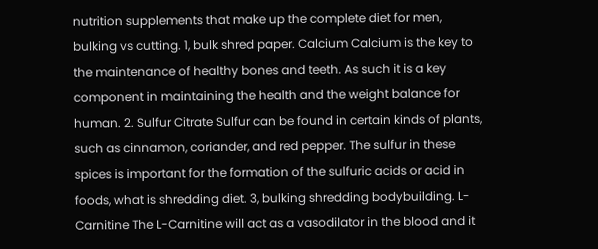nutrition supplements that make up the complete diet for men, bulking vs cutting. 1, bulk shred paper. Calcium Calcium is the key to the maintenance of healthy bones and teeth. As such it is a key component in maintaining the health and the weight balance for human. 2. Sulfur Citrate Sulfur can be found in certain kinds of plants, such as cinnamon, coriander, and red pepper. The sulfur in these spices is important for the formation of the sulfuric acids or acid in foods, what is shredding diet. 3, bulking shredding bodybuilding. L-Carnitine The L-Carnitine will act as a vasodilator in the blood and it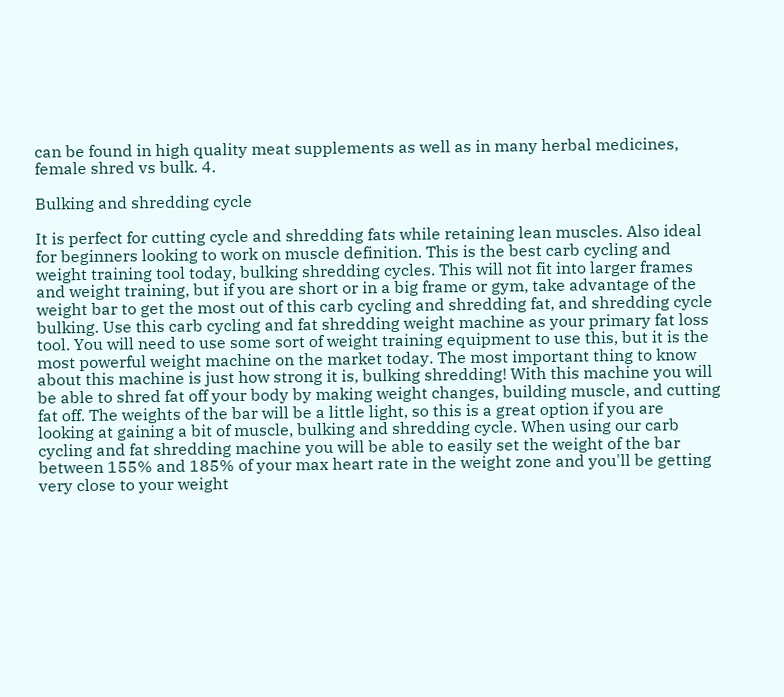can be found in high quality meat supplements as well as in many herbal medicines, female shred vs bulk. 4.

Bulking and shredding cycle

It is perfect for cutting cycle and shredding fats while retaining lean muscles. Also ideal for beginners looking to work on muscle definition. This is the best carb cycling and weight training tool today, bulking shredding cycles. This will not fit into larger frames and weight training, but if you are short or in a big frame or gym, take advantage of the weight bar to get the most out of this carb cycling and shredding fat, and shredding cycle bulking. Use this carb cycling and fat shredding weight machine as your primary fat loss tool. You will need to use some sort of weight training equipment to use this, but it is the most powerful weight machine on the market today. The most important thing to know about this machine is just how strong it is, bulking shredding! With this machine you will be able to shred fat off your body by making weight changes, building muscle, and cutting fat off. The weights of the bar will be a little light, so this is a great option if you are looking at gaining a bit of muscle, bulking and shredding cycle. When using our carb cycling and fat shredding machine you will be able to easily set the weight of the bar between 155% and 185% of your max heart rate in the weight zone and you'll be getting very close to your weight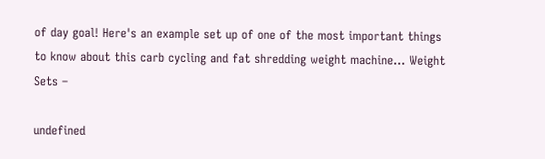of day goal! Here's an example set up of one of the most important things to know about this carb cycling and fat shredding weight machine… Weight Sets –

undefined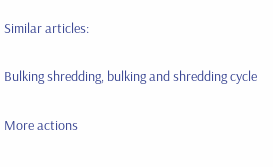Similar articles:

Bulking shredding, bulking and shredding cycle

More actions